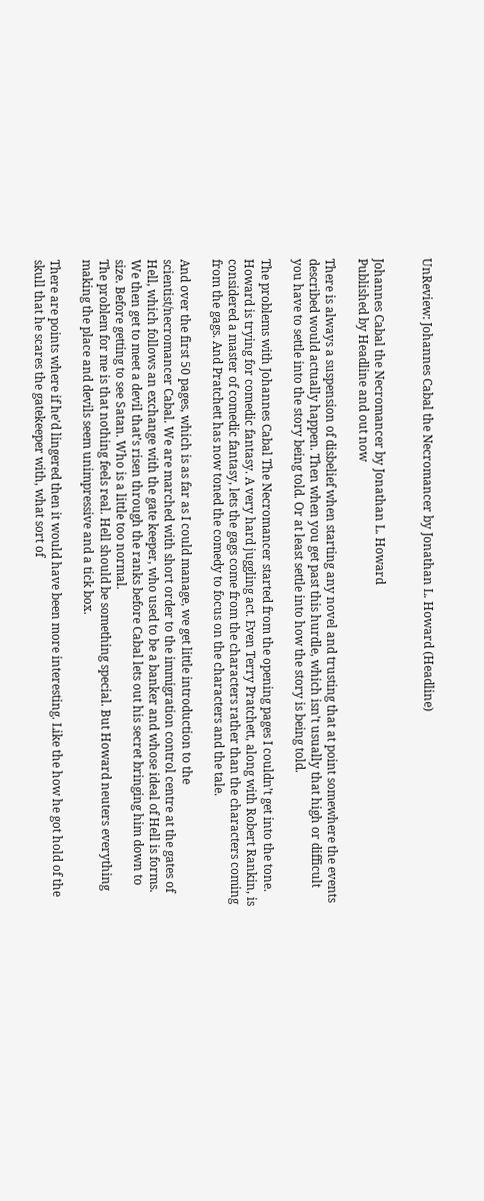UnReview: Johannes Cabal the Necromancer by Jonathan L. Howard (Headline)


Johannes Cabal the Necromancer by Jonathan L. Howard
Published by Headline and out now

There is always a suspension of disbelief when starting any novel and trusting that at point somewhere the events described would actually happen. Then when you get past this hurdle, which isn’t usually that high or difficult you have to settle into the story being told. Or at least settle into how the story is being told.

The problems with Johannes Cabal The Necromancer started from the opening pages I couldn’t get into the tone. Howard is trying for comedic fantasy. A very hard juggling act. Even Terry Pratchett, along with Robert Rankin, is considered a master of comedic fantasy, lets the gags come from the characters rather than the characters coming from the gags. And Pratchett has now toned the comedy to focus on the characters and the tale.

And over the first 50 pages, which is as far as I could manage, we get little introduction to the scientist/necromancer Cabal. We are marched with short order to the immigration control centre at the gates of Hell, which follows an exchange with the gate keeper, who used to be a banker and whose ideal of Hell is forms. We then get to meet a devil that’s risen through the ranks before Cabal lets out his secret bringing him down to size. Before getting to see Satan. Who is a little too normal.
The problem for me is that nothing feels real. Hell should be something special. But Howard neuters everything making the place and devils seem unimpressive and a tick box.

There are points where if he’d lingered then it would have been more interesting. Like the how he got hold of the skull that he scares the gatekeeper with, what sort of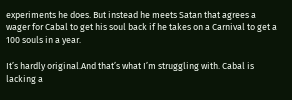experiments he does. But instead he meets Satan that agrees a wager for Cabal to get his soul back if he takes on a Carnival to get a 100 souls in a year.

It’s hardly original.And that’s what I’m struggling with. Cabal is lacking a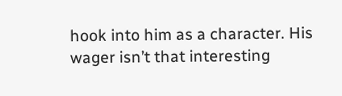hook into him as a character. His wager isn’t that interesting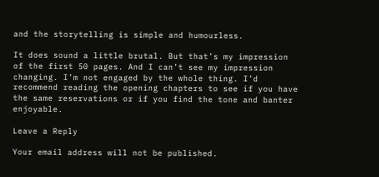and the storytelling is simple and humourless.

It does sound a little brutal. But that’s my impression of the first 50 pages. And I can’t see my impression changing. I’m not engaged by the whole thing. I’d recommend reading the opening chapters to see if you have the same reservations or if you find the tone and banter enjoyable.

Leave a Reply

Your email address will not be published.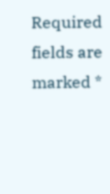Required fields are marked *